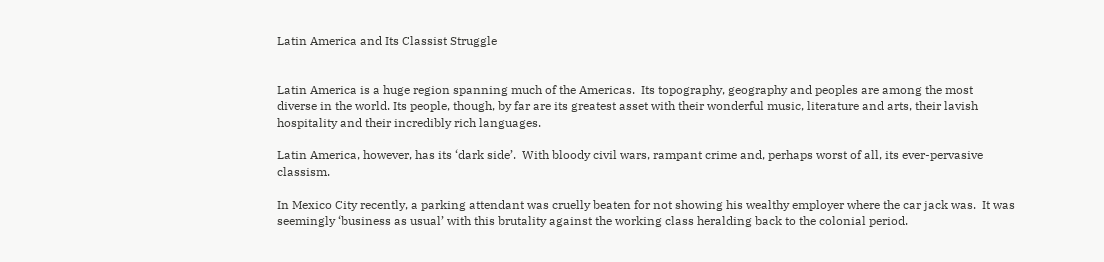Latin America and Its Classist Struggle


Latin America is a huge region spanning much of the Americas.  Its topography, geography and peoples are among the most diverse in the world. Its people, though, by far are its greatest asset with their wonderful music, literature and arts, their lavish hospitality and their incredibly rich languages.

Latin America, however, has its ‘dark side’.  With bloody civil wars, rampant crime and, perhaps worst of all, its ever-pervasive classism.

In Mexico City recently, a parking attendant was cruelly beaten for not showing his wealthy employer where the car jack was.  It was seemingly ‘business as usual’ with this brutality against the working class heralding back to the colonial period.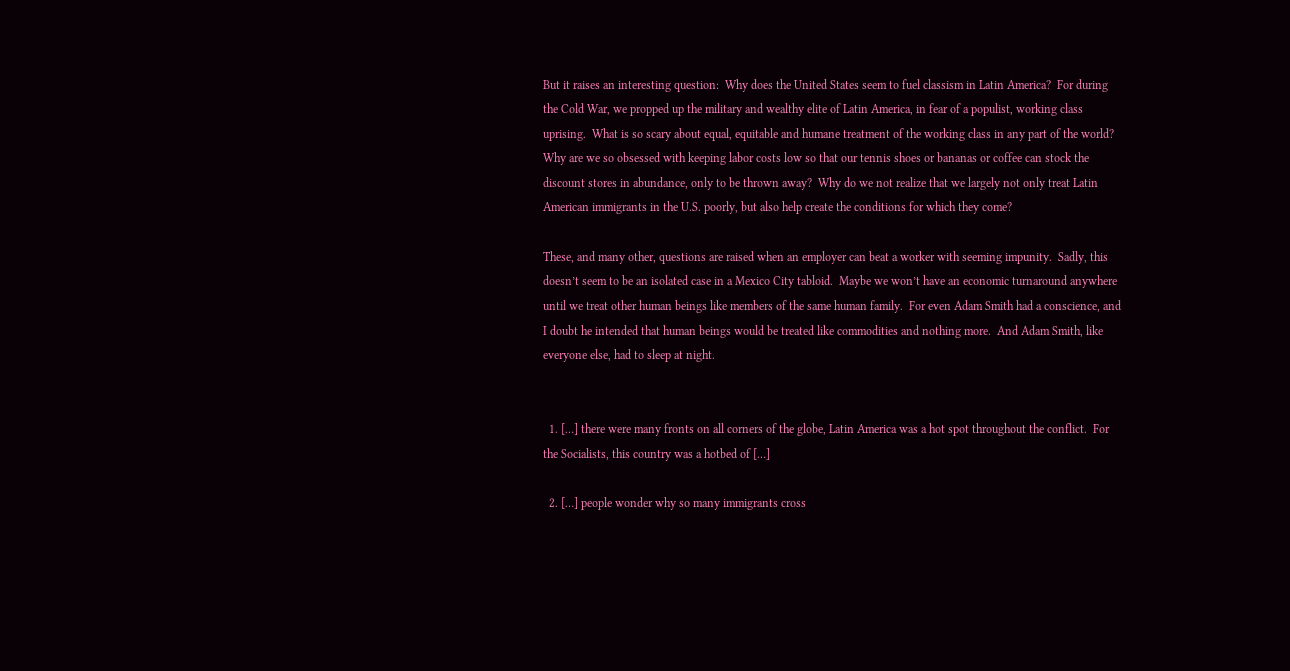But it raises an interesting question:  Why does the United States seem to fuel classism in Latin America?  For during the Cold War, we propped up the military and wealthy elite of Latin America, in fear of a populist, working class uprising.  What is so scary about equal, equitable and humane treatment of the working class in any part of the world?  Why are we so obsessed with keeping labor costs low so that our tennis shoes or bananas or coffee can stock the discount stores in abundance, only to be thrown away?  Why do we not realize that we largely not only treat Latin American immigrants in the U.S. poorly, but also help create the conditions for which they come?

These, and many other, questions are raised when an employer can beat a worker with seeming impunity.  Sadly, this doesn’t seem to be an isolated case in a Mexico City tabloid.  Maybe we won’t have an economic turnaround anywhere until we treat other human beings like members of the same human family.  For even Adam Smith had a conscience, and I doubt he intended that human beings would be treated like commodities and nothing more.  And Adam Smith, like everyone else, had to sleep at night.


  1. […] there were many fronts on all corners of the globe, Latin America was a hot spot throughout the conflict.  For the Socialists, this country was a hotbed of […]

  2. […] people wonder why so many immigrants cross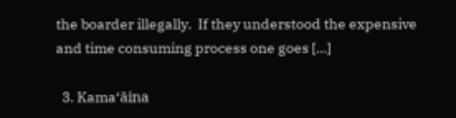the boarder illegally.  If they understood the expensive and time consuming process one goes […]

  3. Kama‘āina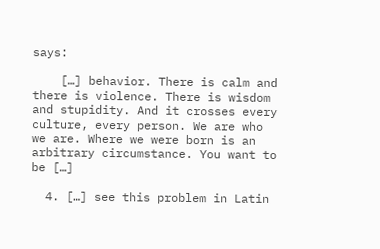says:

    […] behavior. There is calm and there is violence. There is wisdom and stupidity. And it crosses every culture, every person. We are who we are. Where we were born is an arbitrary circumstance. You want to be […]

  4. […] see this problem in Latin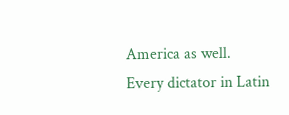America as well. Every dictator in Latin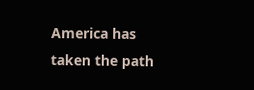America has taken the path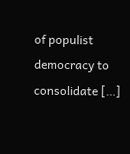of populist democracy to consolidate […]